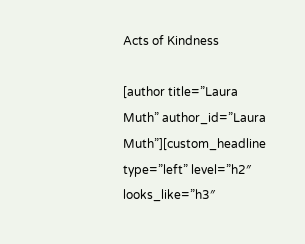Acts of Kindness

[author title=”Laura Muth” author_id=”Laura Muth”][custom_headline type=”left” level=”h2″ looks_like=”h3″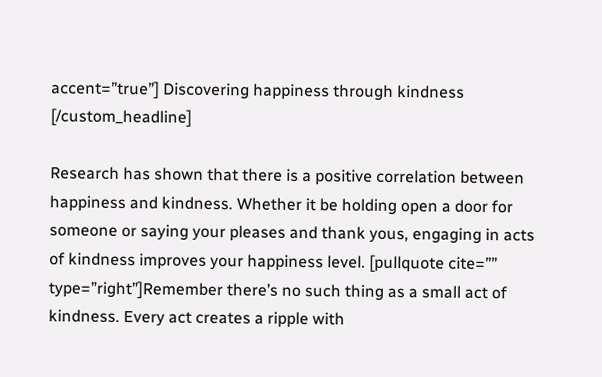accent=”true”] Discovering happiness through kindness [/custom_headline]

Research has shown that there is a positive correlation between happiness and kindness. Whether it be holding open a door for someone or saying your pleases and thank yous, engaging in acts of kindness improves your happiness level. [pullquote cite=”” type=”right”]Remember there’s no such thing as a small act of kindness. Every act creates a ripple with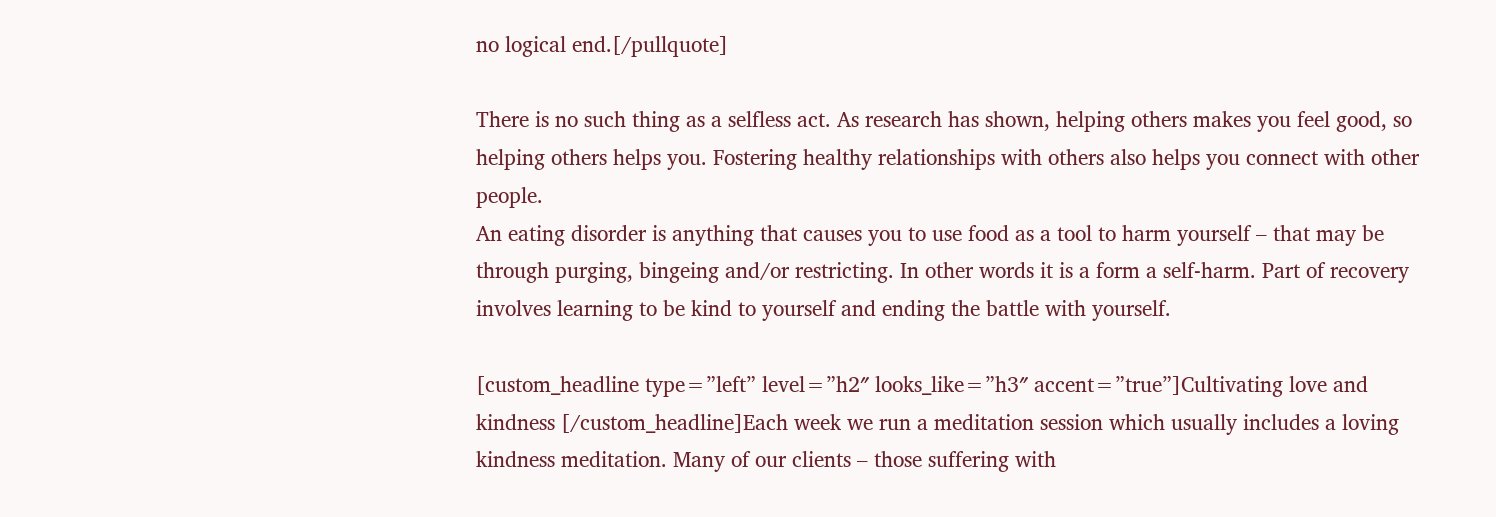no logical end.[/pullquote]

There is no such thing as a selfless act. As research has shown, helping others makes you feel good, so helping others helps you. Fostering healthy relationships with others also helps you connect with other people.
An eating disorder is anything that causes you to use food as a tool to harm yourself – that may be through purging, bingeing and/or restricting. In other words it is a form a self-harm. Part of recovery involves learning to be kind to yourself and ending the battle with yourself.

[custom_headline type=”left” level=”h2″ looks_like=”h3″ accent=”true”]Cultivating love and kindness [/custom_headline]Each week we run a meditation session which usually includes a loving kindness meditation. Many of our clients – those suffering with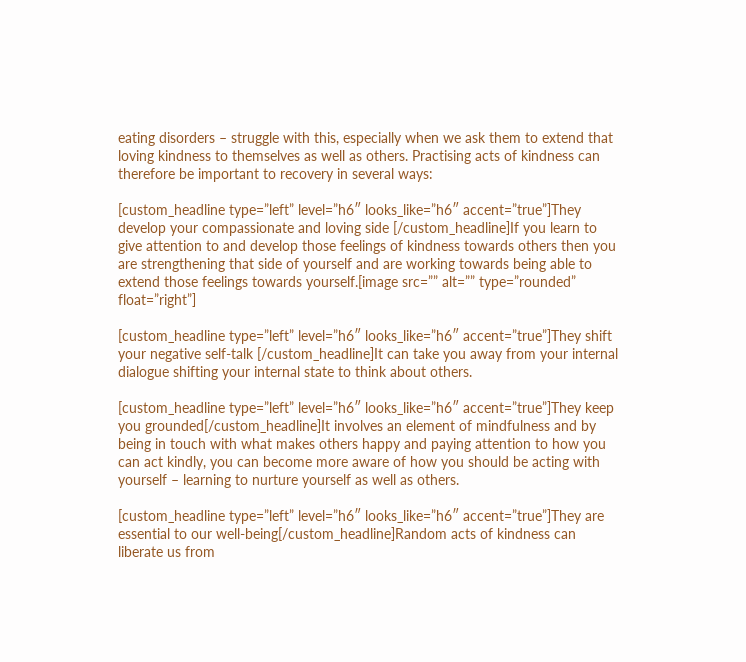eating disorders – struggle with this, especially when we ask them to extend that loving kindness to themselves as well as others. Practising acts of kindness can therefore be important to recovery in several ways:

[custom_headline type=”left” level=”h6″ looks_like=”h6″ accent=”true”]They develop your compassionate and loving side [/custom_headline]If you learn to give attention to and develop those feelings of kindness towards others then you are strengthening that side of yourself and are working towards being able to extend those feelings towards yourself.[image src=”” alt=”” type=”rounded” float=”right”]

[custom_headline type=”left” level=”h6″ looks_like=”h6″ accent=”true”]They shift your negative self-talk [/custom_headline]It can take you away from your internal dialogue shifting your internal state to think about others.

[custom_headline type=”left” level=”h6″ looks_like=”h6″ accent=”true”]They keep you grounded[/custom_headline]It involves an element of mindfulness and by being in touch with what makes others happy and paying attention to how you can act kindly, you can become more aware of how you should be acting with yourself – learning to nurture yourself as well as others.

[custom_headline type=”left” level=”h6″ looks_like=”h6″ accent=”true”]They are essential to our well-being[/custom_headline]Random acts of kindness can liberate us from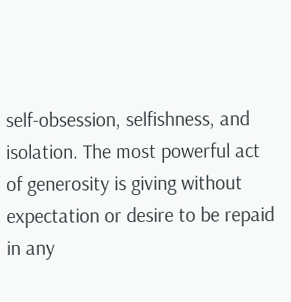self-obsession, selfishness, and isolation. The most powerful act of generosity is giving without expectation or desire to be repaid in any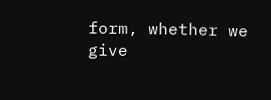form, whether we give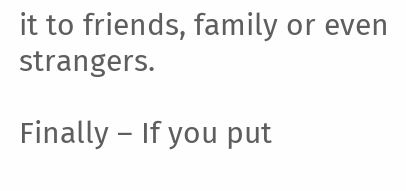it to friends, family or even strangers.

Finally – If you put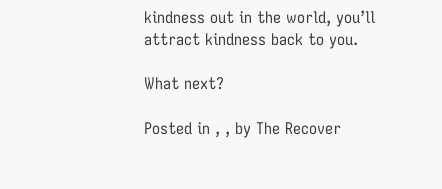kindness out in the world, you’ll attract kindness back to you.

What next?

Posted in , , by The Recover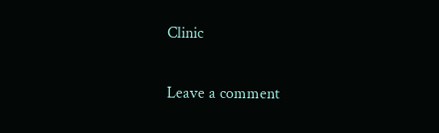Clinic

Leave a comment